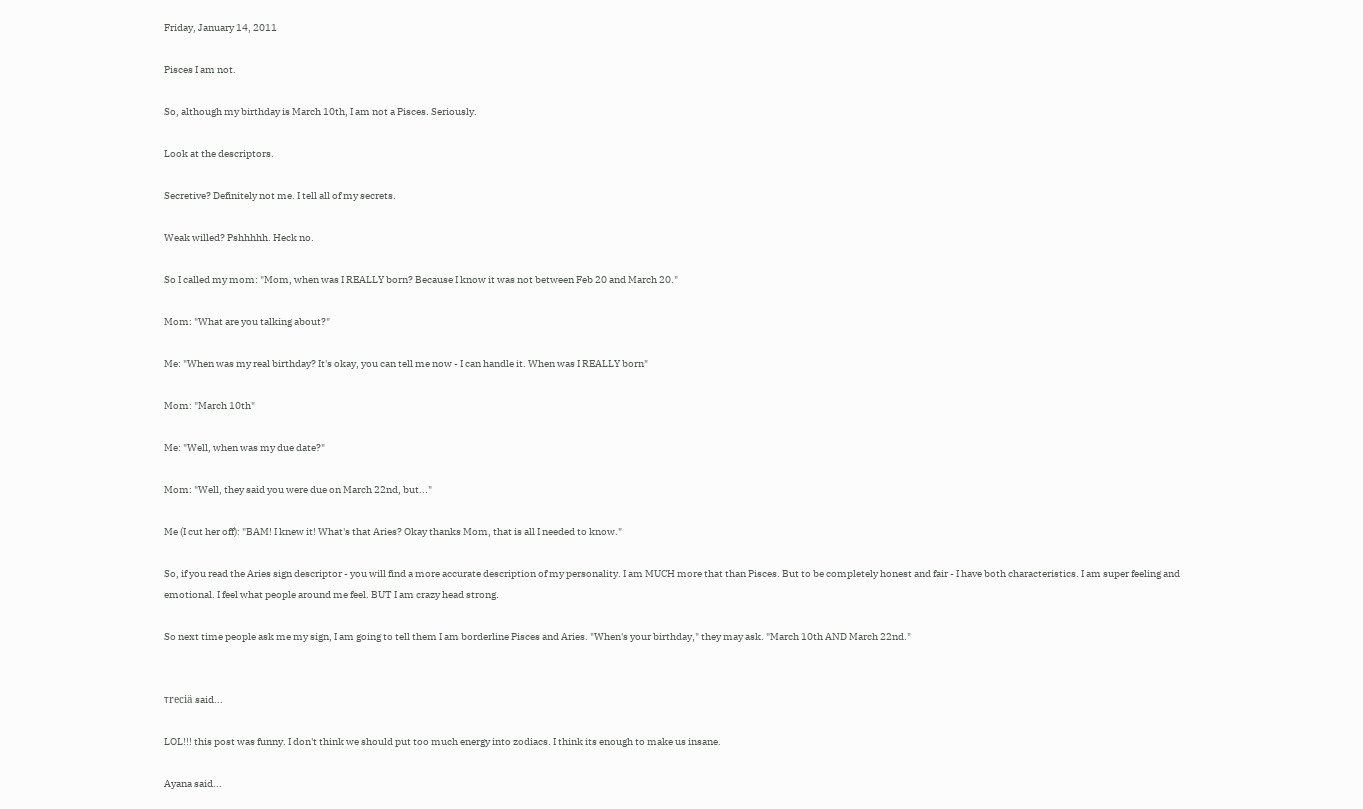Friday, January 14, 2011

Pisces I am not.

So, although my birthday is March 10th, I am not a Pisces. Seriously.

Look at the descriptors.

Secretive? Definitely not me. I tell all of my secrets.

Weak willed? Pshhhhh. Heck no.

So I called my mom: "Mom, when was I REALLY born? Because I know it was not between Feb 20 and March 20."

Mom: "What are you talking about?"

Me: "When was my real birthday? It's okay, you can tell me now - I can handle it. When was I REALLY born"

Mom: "March 10th"

Me: "Well, when was my due date?"

Mom: "Well, they said you were due on March 22nd, but..."

Me (I cut her off): "BAM! I knew it! What's that Aries? Okay thanks Mom, that is all I needed to know."

So, if you read the Aries sign descriptor - you will find a more accurate description of my personality. I am MUCH more that than Pisces. But to be completely honest and fair - I have both characteristics. I am super feeling and emotional. I feel what people around me feel. BUT I am crazy head strong.

So next time people ask me my sign, I am going to tell them I am borderline Pisces and Aries. "When's your birthday," they may ask. "March 10th AND March 22nd."


τreciä said...

LOL!!! this post was funny. I don't think we should put too much energy into zodiacs. I think its enough to make us insane.

Ayana said...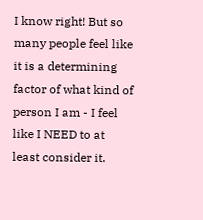I know right! But so many people feel like it is a determining factor of what kind of person I am - I feel like I NEED to at least consider it.